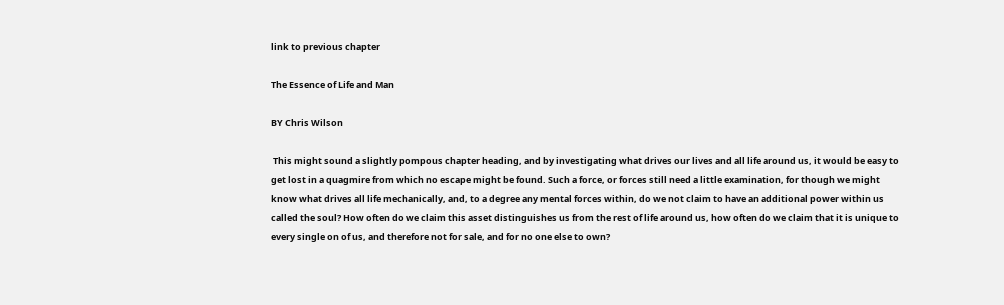link to previous chapter

The Essence of Life and Man

BY Chris Wilson

 This might sound a slightly pompous chapter heading, and by investigating what drives our lives and all life around us, it would be easy to get lost in a quagmire from which no escape might be found. Such a force, or forces still need a little examination, for though we might know what drives all life mechanically, and, to a degree any mental forces within, do we not claim to have an additional power within us called the soul? How often do we claim this asset distinguishes us from the rest of life around us, how often do we claim that it is unique to every single on of us, and therefore not for sale, and for no one else to own?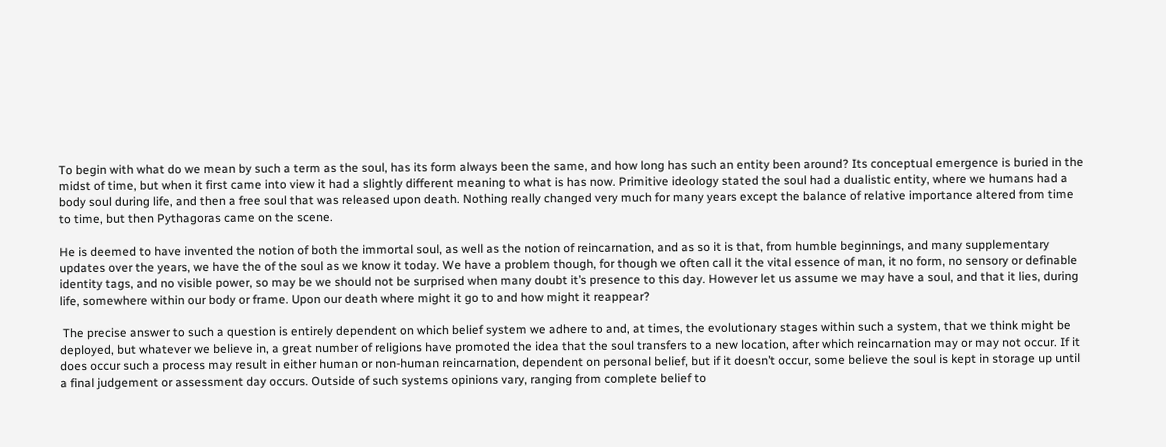To begin with what do we mean by such a term as the soul, has its form always been the same, and how long has such an entity been around? Its conceptual emergence is buried in the midst of time, but when it first came into view it had a slightly different meaning to what is has now. Primitive ideology stated the soul had a dualistic entity, where we humans had a body soul during life, and then a free soul that was released upon death. Nothing really changed very much for many years except the balance of relative importance altered from time to time, but then Pythagoras came on the scene.

He is deemed to have invented the notion of both the immortal soul, as well as the notion of reincarnation, and as so it is that, from humble beginnings, and many supplementary updates over the years, we have the of the soul as we know it today. We have a problem though, for though we often call it the vital essence of man, it no form, no sensory or definable identity tags, and no visible power, so may be we should not be surprised when many doubt it’s presence to this day. However let us assume we may have a soul, and that it lies, during life, somewhere within our body or frame. Upon our death where might it go to and how might it reappear?

 The precise answer to such a question is entirely dependent on which belief system we adhere to and, at times, the evolutionary stages within such a system, that we think might be deployed, but whatever we believe in, a great number of religions have promoted the idea that the soul transfers to a new location, after which reincarnation may or may not occur. If it does occur such a process may result in either human or non-human reincarnation, dependent on personal belief, but if it doesn’t occur, some believe the soul is kept in storage up until a final judgement or assessment day occurs. Outside of such systems opinions vary, ranging from complete belief to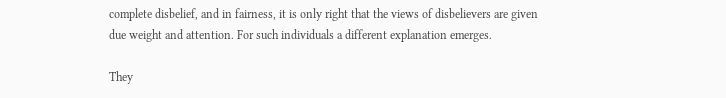complete disbelief, and in fairness, it is only right that the views of disbelievers are given due weight and attention. For such individuals a different explanation emerges.

They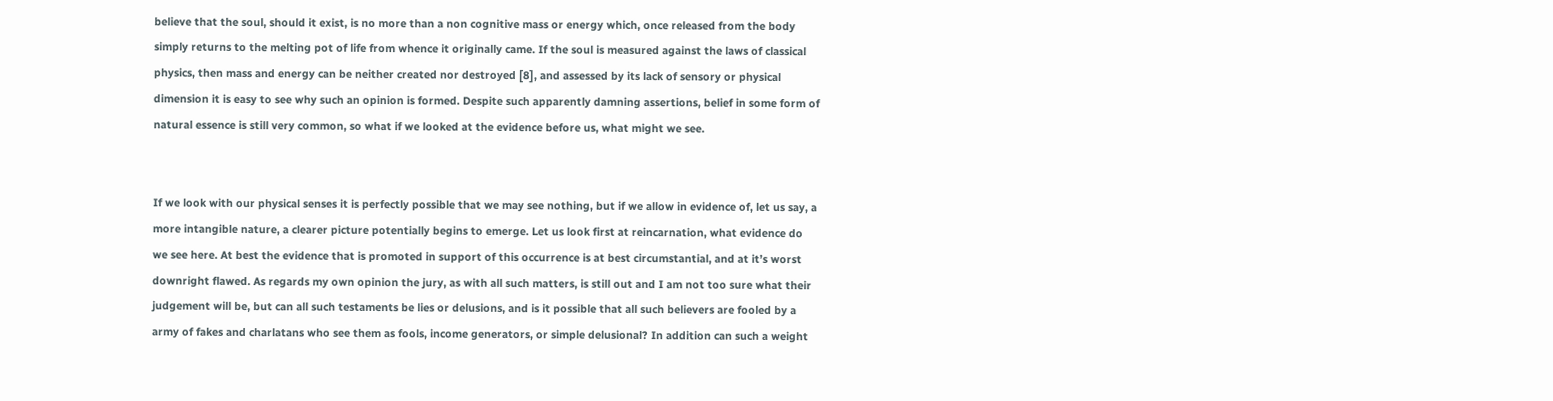believe that the soul, should it exist, is no more than a non cognitive mass or energy which, once released from the body simply returns to the melting pot of life from whence it originally came. If the soul is measured against the laws of classical physics, then mass and energy can be neither created nor destroyed [8], and assessed by its lack of sensory or physical dimension it is easy to see why such an opinion is formed. Despite such apparently damning assertions, belief in some form of natural essence is still very common, so what if we looked at the evidence before us, what might we see.


If we look with our physical senses it is perfectly possible that we may see nothing, but if we allow in evidence of, let us say, a more intangible nature, a clearer picture potentially begins to emerge. Let us look first at reincarnation, what evidence do we see here. At best the evidence that is promoted in support of this occurrence is at best circumstantial, and at it’s worst downright flawed. As regards my own opinion the jury, as with all such matters, is still out and I am not too sure what their judgement will be, but can all such testaments be lies or delusions, and is it possible that all such believers are fooled by a army of fakes and charlatans who see them as fools, income generators, or simple delusional? In addition can such a weight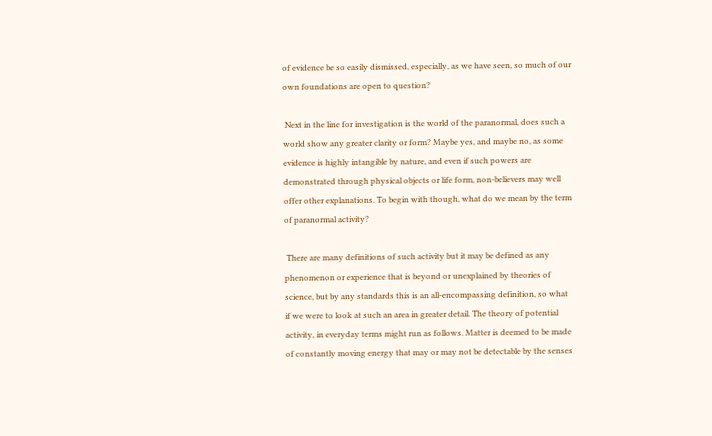of evidence be so easily dismissed, especially, as we have seen, so much of our own foundations are open to question?

 Next in the line for investigation is the world of the paranormal, does such a world show any greater clarity or form? Maybe yes, and maybe no, as some evidence is highly intangible by nature, and even if such powers are demonstrated through physical objects or life form, non-believers may well offer other explanations. To begin with though, what do we mean by the term of paranormal activity?

 There are many definitions of such activity but it may be defined as any phenomenon or experience that is beyond or unexplained by theories of science, but by any standards this is an all-encompassing definition, so what if we were to look at such an area in greater detail. The theory of potential activity, in everyday terms might run as follows. Matter is deemed to be made of constantly moving energy that may or may not be detectable by the senses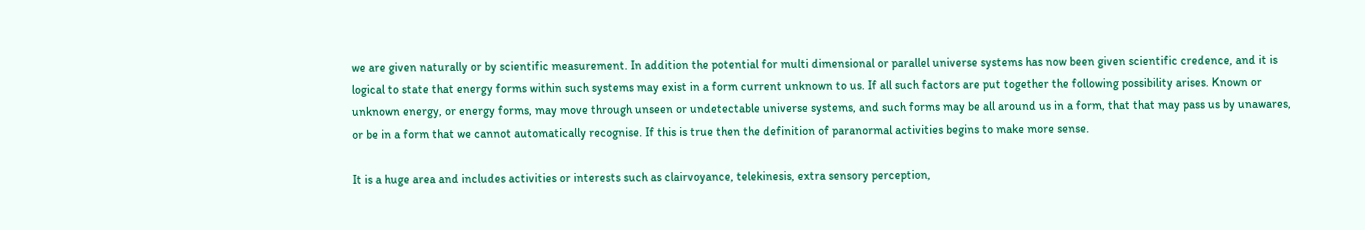we are given naturally or by scientific measurement. In addition the potential for multi dimensional or parallel universe systems has now been given scientific credence, and it is logical to state that energy forms within such systems may exist in a form current unknown to us. If all such factors are put together the following possibility arises. Known or unknown energy, or energy forms, may move through unseen or undetectable universe systems, and such forms may be all around us in a form, that that may pass us by unawares, or be in a form that we cannot automatically recognise. If this is true then the definition of paranormal activities begins to make more sense.

It is a huge area and includes activities or interests such as clairvoyance, telekinesis, extra sensory perception,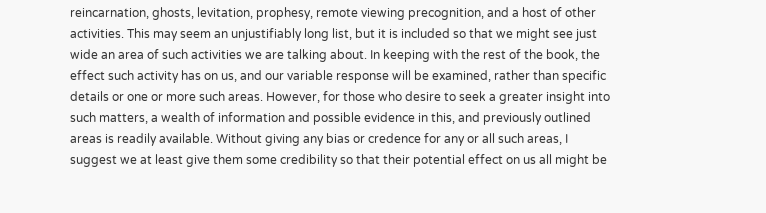reincarnation, ghosts, levitation, prophesy, remote viewing precognition, and a host of other activities. This may seem an unjustifiably long list, but it is included so that we might see just wide an area of such activities we are talking about. In keeping with the rest of the book, the effect such activity has on us, and our variable response will be examined, rather than specific details or one or more such areas. However, for those who desire to seek a greater insight into such matters, a wealth of information and possible evidence in this, and previously outlined areas is readily available. Without giving any bias or credence for any or all such areas, I suggest we at least give them some credibility so that their potential effect on us all might be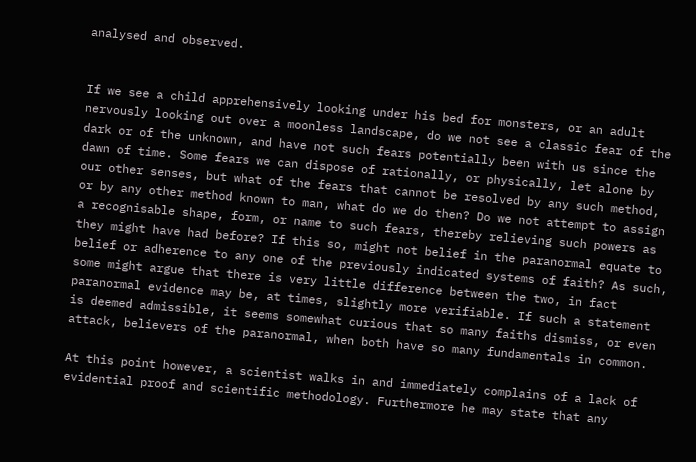analysed and observed.


If we see a child apprehensively looking under his bed for monsters, or an adult nervously looking out over a moonless landscape, do we not see a classic fear of the dark or of the unknown, and have not such fears potentially been with us since the dawn of time. Some fears we can dispose of rationally, or physically, let alone by our other senses, but what of the fears that cannot be resolved by any such method, or by any other method known to man, what do we do then? Do we not attempt to assign a recognisable shape, form, or name to such fears, thereby relieving such powers as they might have had before? If this so, might not belief in the paranormal equate to belief or adherence to any one of the previously indicated systems of faith? As such, some might argue that there is very little difference between the two, in fact paranormal evidence may be, at times, slightly more verifiable. If such a statement is deemed admissible, it seems somewhat curious that so many faiths dismiss, or even attack, believers of the paranormal, when both have so many fundamentals in common.

At this point however, a scientist walks in and immediately complains of a lack of evidential proof and scientific methodology. Furthermore he may state that any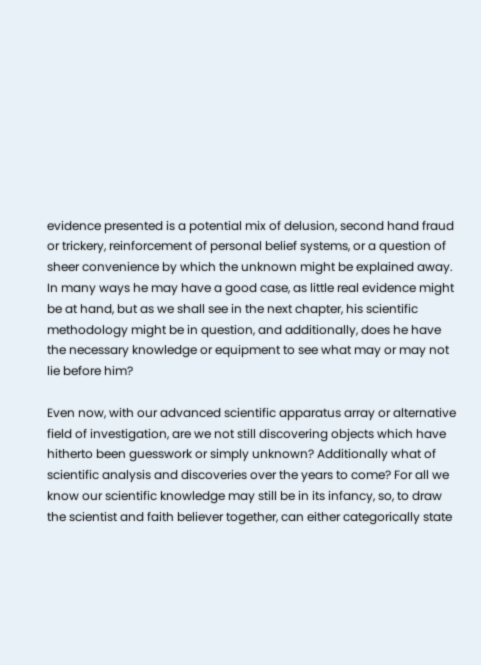evidence presented is a potential mix of delusion, second hand fraud or trickery, reinforcement of personal belief systems, or a question of sheer convenience by which the unknown might be explained away. In many ways he may have a good case, as little real evidence might be at hand, but as we shall see in the next chapter, his scientific methodology might be in question, and additionally, does he have the necessary knowledge or equipment to see what may or may not lie before him?

Even now, with our advanced scientific apparatus array or alternative field of investigation, are we not still discovering objects which have hitherto been guesswork or simply unknown? Additionally what of scientific analysis and discoveries over the years to come? For all we know our scientific knowledge may still be in its infancy, so, to draw the scientist and faith believer together, can either categorically state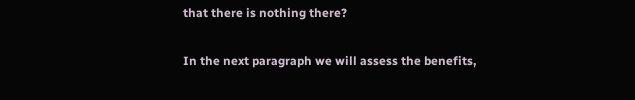that there is nothing there?


In the next paragraph we will assess the benefits,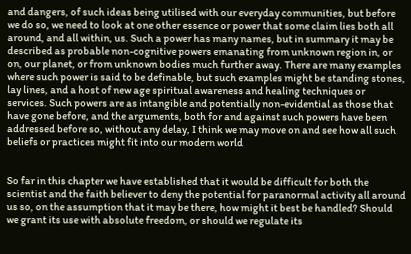and dangers, of such ideas being utilised with our everyday communities, but before we do so, we need to look at one other essence or power that some claim lies both all around, and all within, us. Such a power has many names, but in summary it may be described as probable non-cognitive powers emanating from unknown region in, or on, our planet, or from unknown bodies much further away. There are many examples where such power is said to be definable, but such examples might be standing stones, lay lines, and a host of new age spiritual awareness and healing techniques or services. Such powers are as intangible and potentially non-evidential as those that have gone before, and the arguments, both for and against such powers have been addressed before so, without any delay, I think we may move on and see how all such beliefs or practices might fit into our modern world


So far in this chapter we have established that it would be difficult for both the scientist and the faith believer to deny the potential for paranormal activity all around us so, on the assumption that it may be there, how might it best be handled? Should we grant its use with absolute freedom, or should we regulate its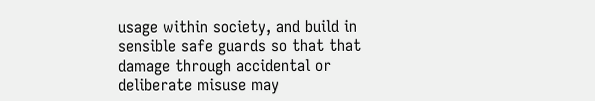usage within society, and build in sensible safe guards so that that damage through accidental or deliberate misuse may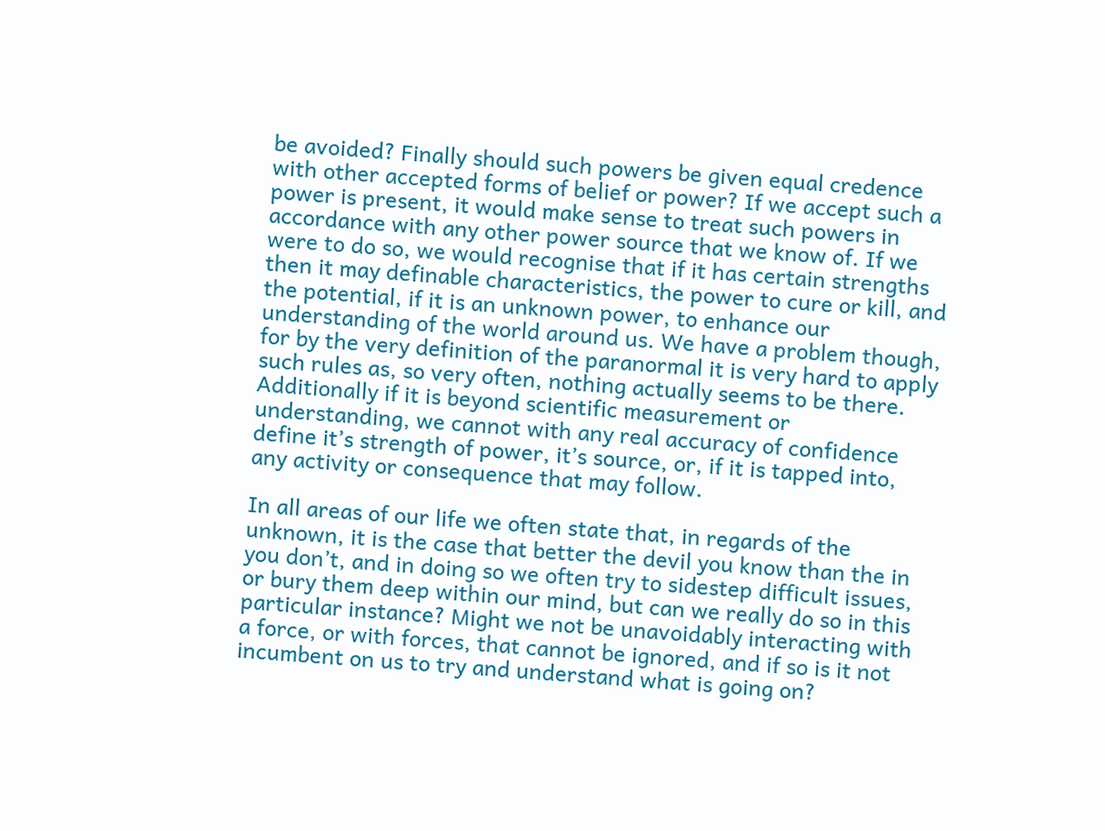be avoided? Finally should such powers be given equal credence with other accepted forms of belief or power? If we accept such a power is present, it would make sense to treat such powers in accordance with any other power source that we know of. If we were to do so, we would recognise that if it has certain strengths then it may definable characteristics, the power to cure or kill, and the potential, if it is an unknown power, to enhance our understanding of the world around us. We have a problem though, for by the very definition of the paranormal it is very hard to apply such rules as, so very often, nothing actually seems to be there. Additionally if it is beyond scientific measurement or understanding, we cannot with any real accuracy of confidence define it’s strength of power, it’s source, or, if it is tapped into, any activity or consequence that may follow.

In all areas of our life we often state that, in regards of the unknown, it is the case that better the devil you know than the in you don’t, and in doing so we often try to sidestep difficult issues, or bury them deep within our mind, but can we really do so in this particular instance? Might we not be unavoidably interacting with a force, or with forces, that cannot be ignored, and if so is it not incumbent on us to try and understand what is going on?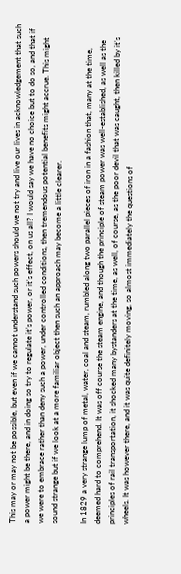This may or may not be possible, but even if we cannot understand such powers should we not try and live our lives in acknowledgement that such a power might be there, and in doing so try to regulate it’s power, or it’s effect, on us all? I would say we have no choice but to do so, and that if we were to embrace rather than deny such a power, under controlled conditions, then tremendous potential benefits might accrue. This might sound strange but if we look at a more familiar object then such an approach may become a little clearer.

In 1829 a very strange lump of metal, water, coal and steam, rumbled along two parallel pieces of iron in a fashion that, many at the time, deemed hard to comprehend. It was off course the steam engine, and though the principle of steam power was well-established, as well as the principles of rail transportation, it shocked many bystanders at the time, as well, of course, as the poor devil that was caught, then killed by it’s wheels. It was however there, and it was quite definitely moving, so almost immediately the questions of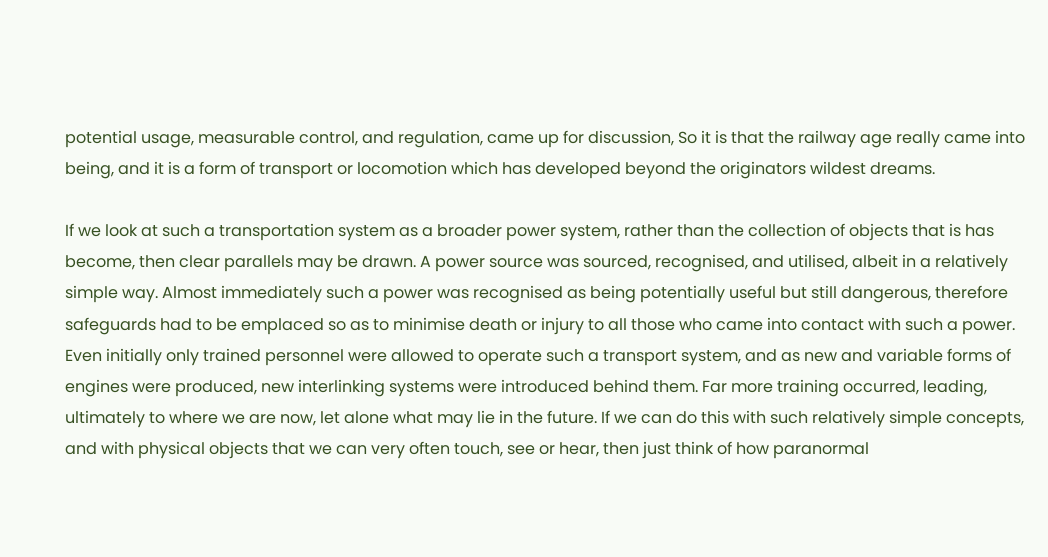potential usage, measurable control, and regulation, came up for discussion, So it is that the railway age really came into being, and it is a form of transport or locomotion which has developed beyond the originators wildest dreams.

If we look at such a transportation system as a broader power system, rather than the collection of objects that is has become, then clear parallels may be drawn. A power source was sourced, recognised, and utilised, albeit in a relatively simple way. Almost immediately such a power was recognised as being potentially useful but still dangerous, therefore safeguards had to be emplaced so as to minimise death or injury to all those who came into contact with such a power. Even initially only trained personnel were allowed to operate such a transport system, and as new and variable forms of engines were produced, new interlinking systems were introduced behind them. Far more training occurred, leading, ultimately to where we are now, let alone what may lie in the future. If we can do this with such relatively simple concepts, and with physical objects that we can very often touch, see or hear, then just think of how paranormal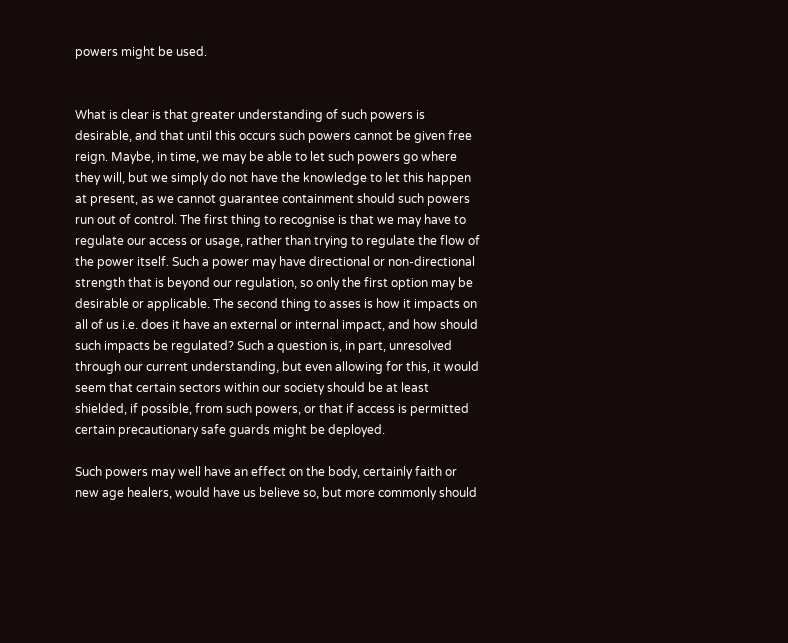powers might be used.


What is clear is that greater understanding of such powers is desirable, and that until this occurs such powers cannot be given free reign. Maybe, in time, we may be able to let such powers go where they will, but we simply do not have the knowledge to let this happen at present, as we cannot guarantee containment should such powers run out of control. The first thing to recognise is that we may have to regulate our access or usage, rather than trying to regulate the flow of the power itself. Such a power may have directional or non-directional strength that is beyond our regulation, so only the first option may be desirable or applicable. The second thing to asses is how it impacts on all of us i.e. does it have an external or internal impact, and how should such impacts be regulated? Such a question is, in part, unresolved through our current understanding, but even allowing for this, it would seem that certain sectors within our society should be at least shielded, if possible, from such powers, or that if access is permitted certain precautionary safe guards might be deployed.

Such powers may well have an effect on the body, certainly faith or new age healers, would have us believe so, but more commonly should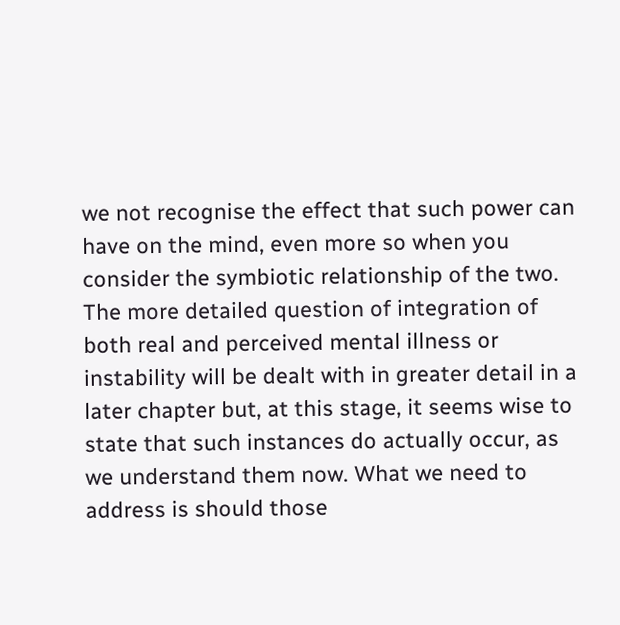we not recognise the effect that such power can have on the mind, even more so when you consider the symbiotic relationship of the two. The more detailed question of integration of both real and perceived mental illness or instability will be dealt with in greater detail in a later chapter but, at this stage, it seems wise to state that such instances do actually occur, as we understand them now. What we need to address is should those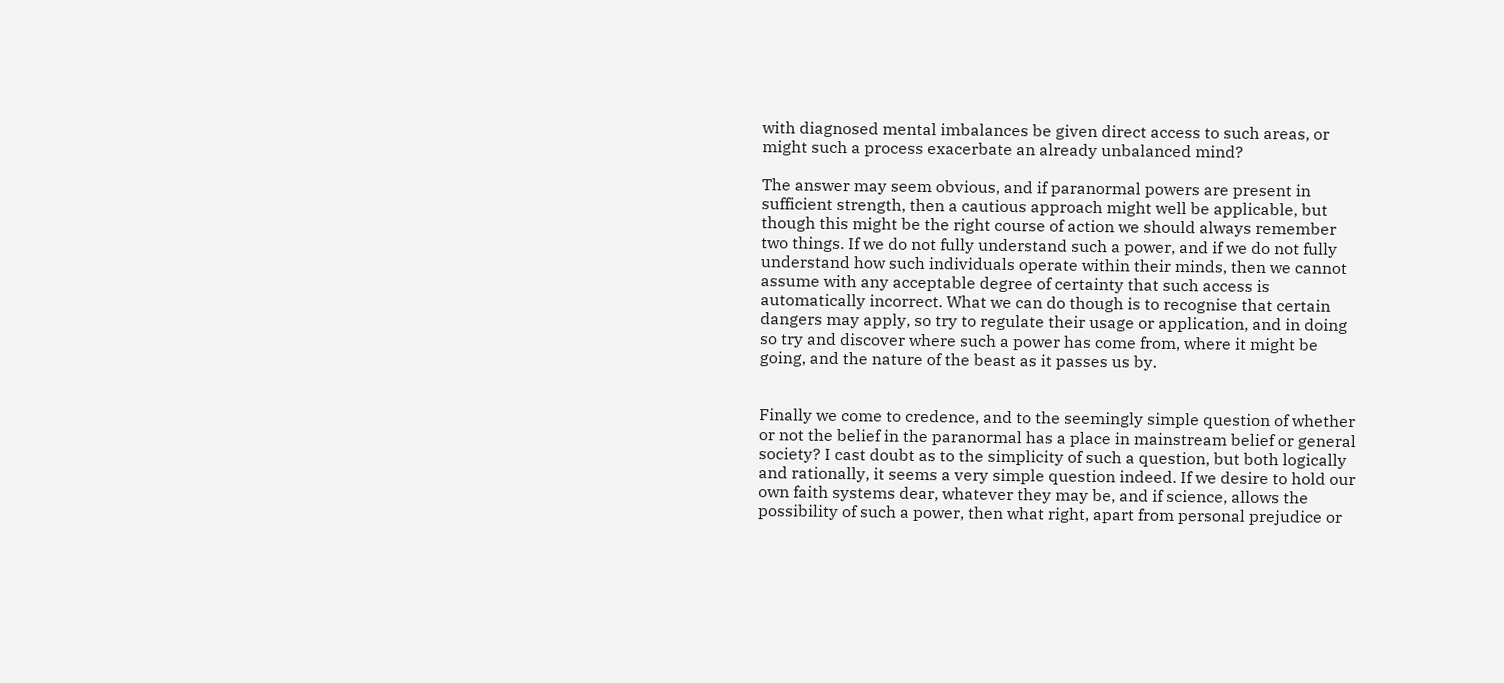with diagnosed mental imbalances be given direct access to such areas, or might such a process exacerbate an already unbalanced mind?

The answer may seem obvious, and if paranormal powers are present in sufficient strength, then a cautious approach might well be applicable, but though this might be the right course of action we should always remember two things. If we do not fully understand such a power, and if we do not fully understand how such individuals operate within their minds, then we cannot assume with any acceptable degree of certainty that such access is automatically incorrect. What we can do though is to recognise that certain dangers may apply, so try to regulate their usage or application, and in doing so try and discover where such a power has come from, where it might be going, and the nature of the beast as it passes us by.


Finally we come to credence, and to the seemingly simple question of whether or not the belief in the paranormal has a place in mainstream belief or general society? I cast doubt as to the simplicity of such a question, but both logically and rationally, it seems a very simple question indeed. If we desire to hold our own faith systems dear, whatever they may be, and if science, allows the possibility of such a power, then what right, apart from personal prejudice or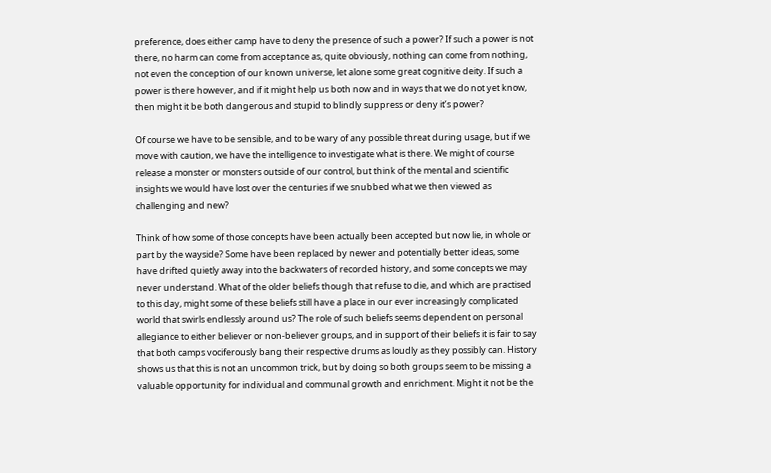preference, does either camp have to deny the presence of such a power? If such a power is not there, no harm can come from acceptance as, quite obviously, nothing can come from nothing, not even the conception of our known universe, let alone some great cognitive deity. If such a power is there however, and if it might help us both now and in ways that we do not yet know, then might it be both dangerous and stupid to blindly suppress or deny it’s power?

Of course we have to be sensible, and to be wary of any possible threat during usage, but if we move with caution, we have the intelligence to investigate what is there. We might of course release a monster or monsters outside of our control, but think of the mental and scientific insights we would have lost over the centuries if we snubbed what we then viewed as challenging and new?

Think of how some of those concepts have been actually been accepted but now lie, in whole or part by the wayside? Some have been replaced by newer and potentially better ideas, some have drifted quietly away into the backwaters of recorded history, and some concepts we may never understand. What of the older beliefs though that refuse to die, and which are practised to this day, might some of these beliefs still have a place in our ever increasingly complicated world that swirls endlessly around us? The role of such beliefs seems dependent on personal allegiance to either believer or non-believer groups, and in support of their beliefs it is fair to say that both camps vociferously bang their respective drums as loudly as they possibly can. History shows us that this is not an uncommon trick, but by doing so both groups seem to be missing a valuable opportunity for individual and communal growth and enrichment. Might it not be the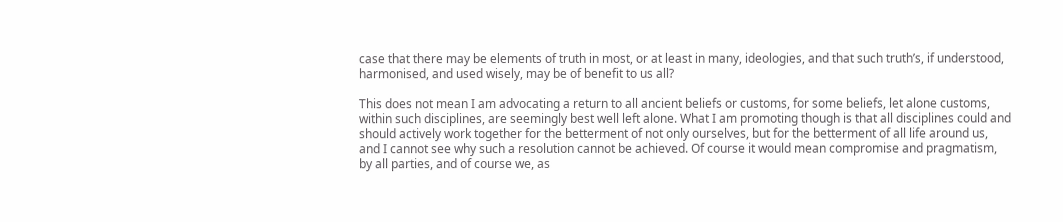case that there may be elements of truth in most, or at least in many, ideologies, and that such truth’s, if understood, harmonised, and used wisely, may be of benefit to us all?

This does not mean I am advocating a return to all ancient beliefs or customs, for some beliefs, let alone customs, within such disciplines, are seemingly best well left alone. What I am promoting though is that all disciplines could and should actively work together for the betterment of not only ourselves, but for the betterment of all life around us, and I cannot see why such a resolution cannot be achieved. Of course it would mean compromise and pragmatism, by all parties, and of course we, as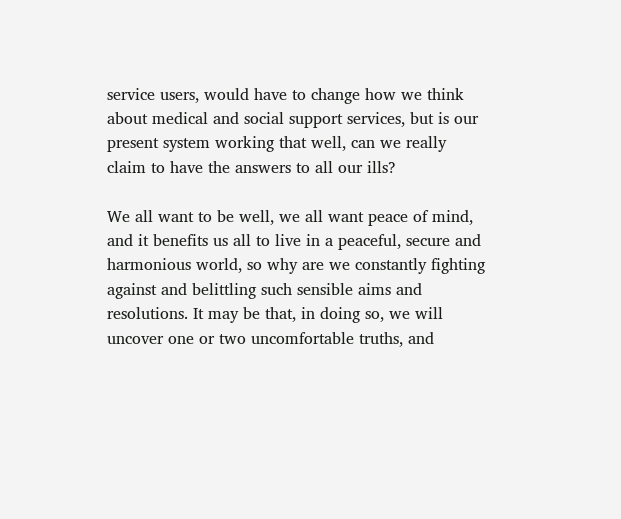service users, would have to change how we think about medical and social support services, but is our present system working that well, can we really claim to have the answers to all our ills?

We all want to be well, we all want peace of mind, and it benefits us all to live in a peaceful, secure and harmonious world, so why are we constantly fighting against and belittling such sensible aims and resolutions. It may be that, in doing so, we will uncover one or two uncomfortable truths, and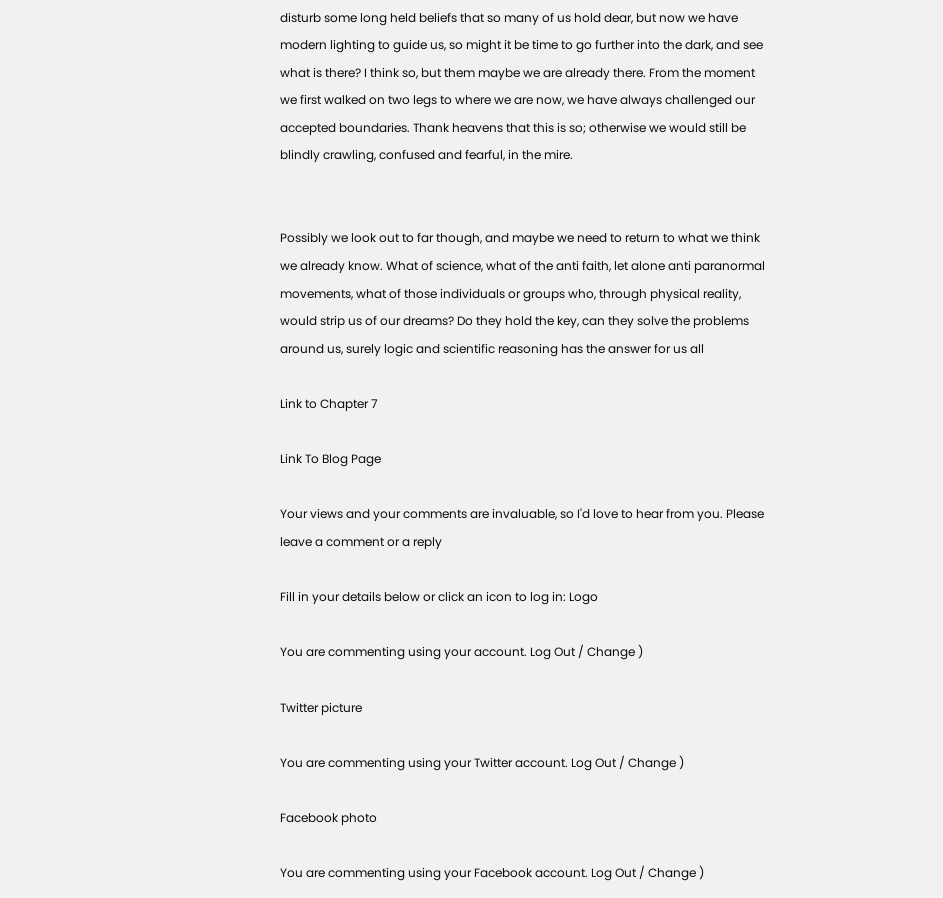disturb some long held beliefs that so many of us hold dear, but now we have modern lighting to guide us, so might it be time to go further into the dark, and see what is there? I think so, but them maybe we are already there. From the moment we first walked on two legs to where we are now, we have always challenged our accepted boundaries. Thank heavens that this is so; otherwise we would still be blindly crawling, confused and fearful, in the mire.


Possibly we look out to far though, and maybe we need to return to what we think we already know. What of science, what of the anti faith, let alone anti paranormal movements, what of those individuals or groups who, through physical reality, would strip us of our dreams? Do they hold the key, can they solve the problems around us, surely logic and scientific reasoning has the answer for us all

Link to Chapter 7

Link To Blog Page

Your views and your comments are invaluable, so I'd love to hear from you. Please leave a comment or a reply

Fill in your details below or click an icon to log in: Logo

You are commenting using your account. Log Out / Change )

Twitter picture

You are commenting using your Twitter account. Log Out / Change )

Facebook photo

You are commenting using your Facebook account. Log Out / Change )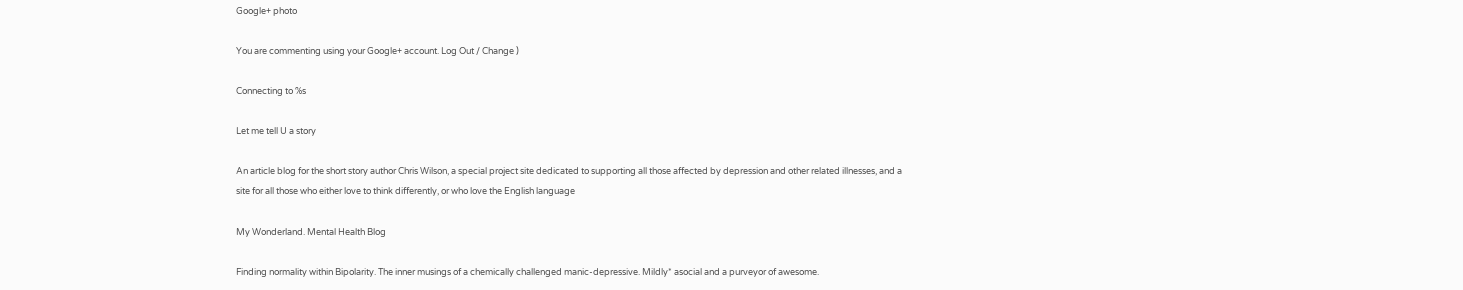Google+ photo

You are commenting using your Google+ account. Log Out / Change )

Connecting to %s

Let me tell U a story

An article blog for the short story author Chris Wilson, a special project site dedicated to supporting all those affected by depression and other related illnesses, and a site for all those who either love to think differently, or who love the English language

My Wonderland. Mental Health Blog

Finding normality within Bipolarity. The inner musings of a chemically challenged manic-depressive. Mildly* asocial and a purveyor of awesome.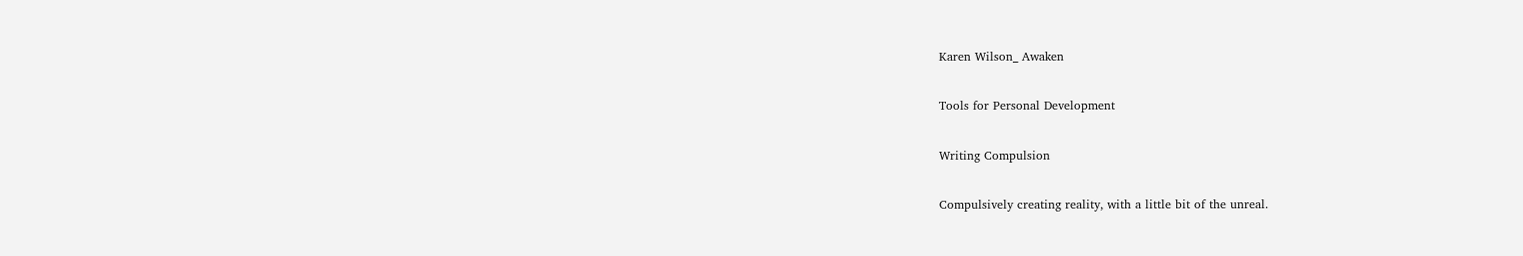Karen Wilson_ Awaken

Tools for Personal Development

Writing Compulsion

Compulsively creating reality, with a little bit of the unreal.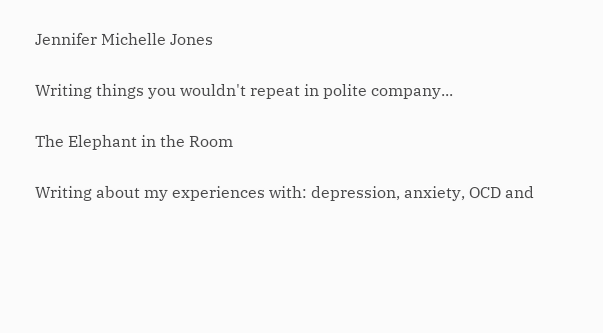Jennifer Michelle Jones

Writing things you wouldn't repeat in polite company...

The Elephant in the Room

Writing about my experiences with: depression, anxiety, OCD and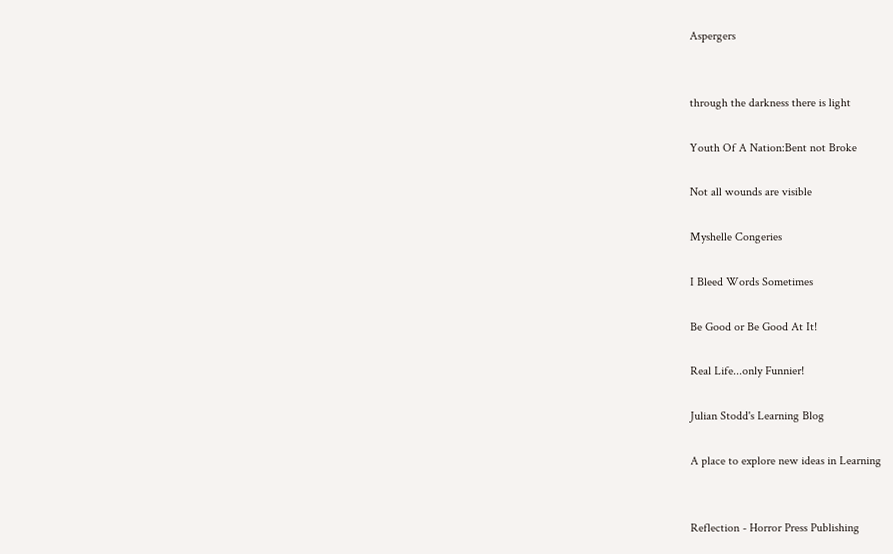Aspergers


through the darkness there is light

Youth Of A Nation:Bent not Broke

Not all wounds are visible

Myshelle Congeries

I Bleed Words Sometimes

Be Good or Be Good At It!

Real Life...only Funnier!

Julian Stodd's Learning Blog

A place to explore new ideas in Learning


Reflection - Horror Press Publishing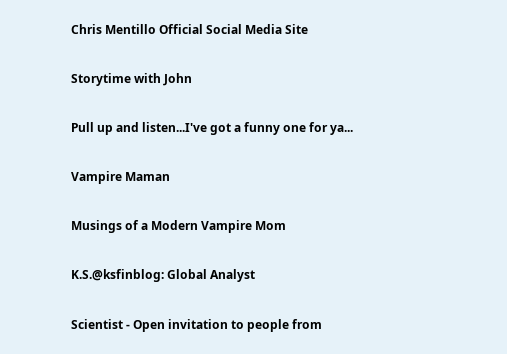Chris Mentillo Official Social Media Site

Storytime with John

Pull up and listen...I've got a funny one for ya...

Vampire Maman

Musings of a Modern Vampire Mom

K.S.@ksfinblog: Global Analyst

Scientist - Open invitation to people from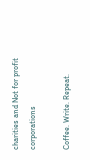charities and Not for profit corporations

Coffee. Write. Repeat.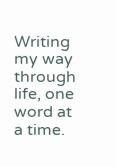Writing my way through life, one word at a time.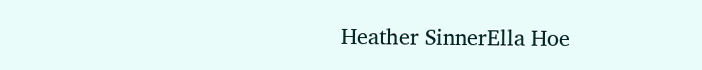Heather SinnerElla Hoe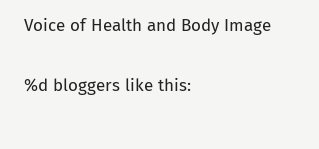Voice of Health and Body Image

%d bloggers like this: